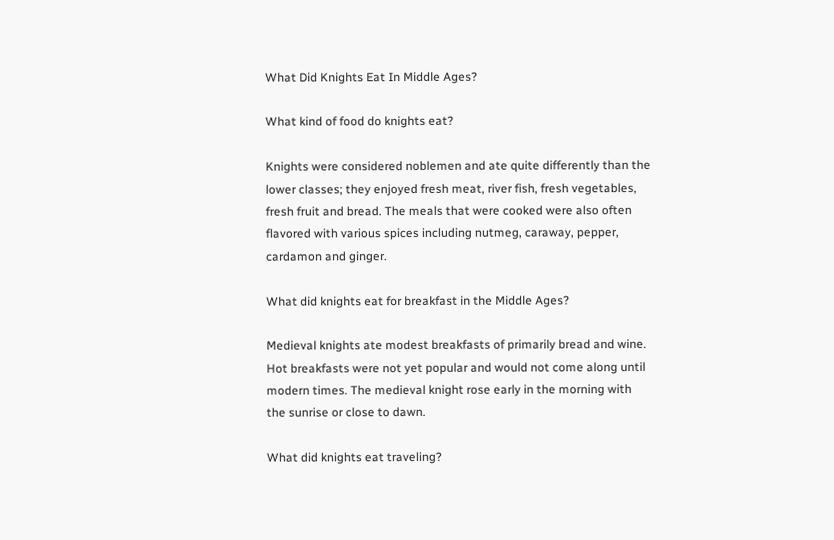What Did Knights Eat In Middle Ages?

What kind of food do knights eat?

Knights were considered noblemen and ate quite differently than the lower classes; they enjoyed fresh meat, river fish, fresh vegetables, fresh fruit and bread. The meals that were cooked were also often flavored with various spices including nutmeg, caraway, pepper, cardamon and ginger.

What did knights eat for breakfast in the Middle Ages?

Medieval knights ate modest breakfasts of primarily bread and wine. Hot breakfasts were not yet popular and would not come along until modern times. The medieval knight rose early in the morning with the sunrise or close to dawn.

What did knights eat traveling?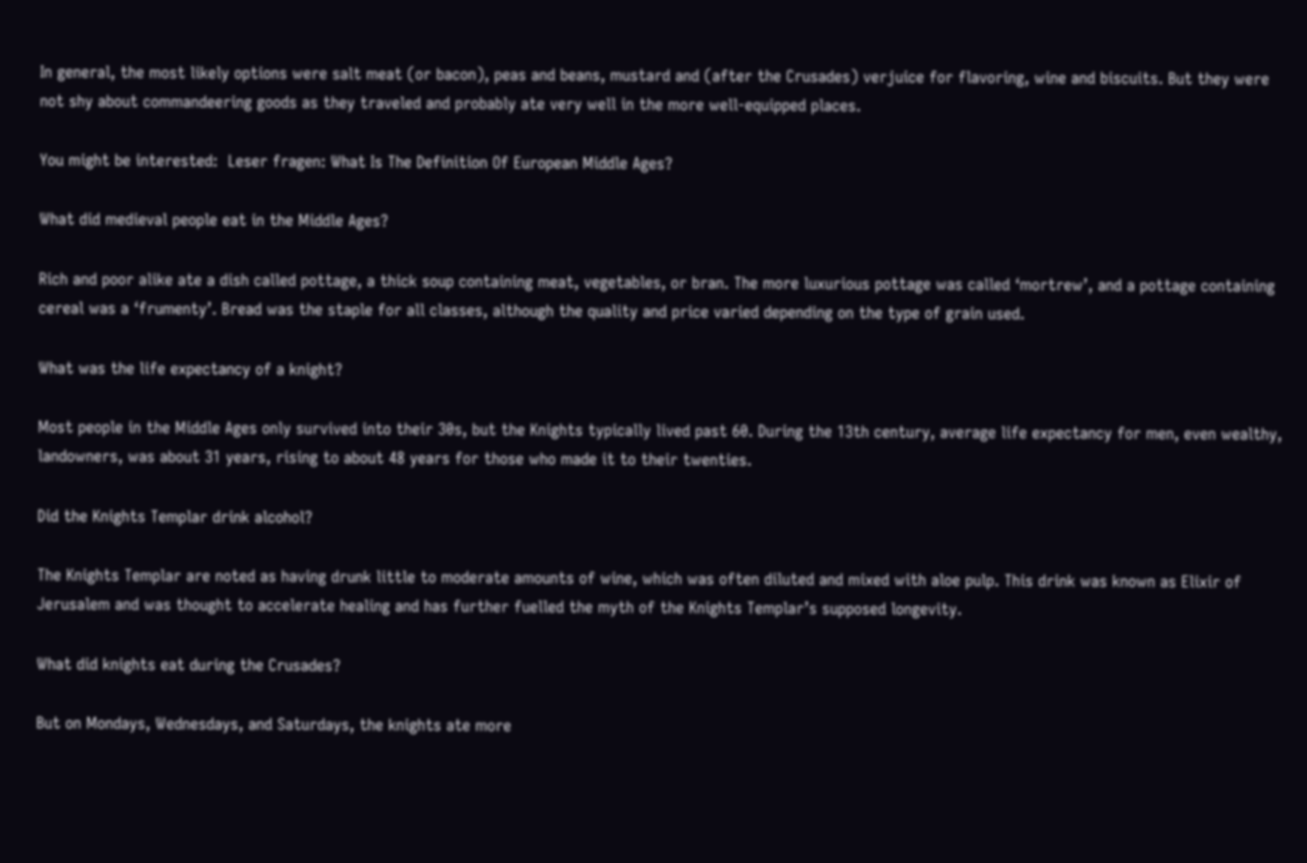In general, the most likely options were salt meat (or bacon), peas and beans, mustard and (after the Crusades) verjuice for flavoring, wine and biscuits. But they were not shy about commandeering goods as they traveled and probably ate very well in the more well-equipped places.

You might be interested:  Leser fragen: What Is The Definition Of European Middle Ages?

What did medieval people eat in the Middle Ages?

Rich and poor alike ate a dish called pottage, a thick soup containing meat, vegetables, or bran. The more luxurious pottage was called ‘mortrew’, and a pottage containing cereal was a ‘frumenty’. Bread was the staple for all classes, although the quality and price varied depending on the type of grain used.

What was the life expectancy of a knight?

Most people in the Middle Ages only survived into their 30s, but the Knights typically lived past 60. During the 13th century, average life expectancy for men, even wealthy, landowners, was about 31 years, rising to about 48 years for those who made it to their twenties.

Did the Knights Templar drink alcohol?

The Knights Templar are noted as having drunk little to moderate amounts of wine, which was often diluted and mixed with aloe pulp. This drink was known as Elixir of Jerusalem and was thought to accelerate healing and has further fuelled the myth of the Knights Templar’s supposed longevity.

What did knights eat during the Crusades?

But on Mondays, Wednesdays, and Saturdays, the knights ate more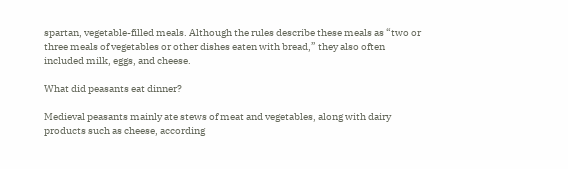spartan, vegetable-filled meals. Although the rules describe these meals as “two or three meals of vegetables or other dishes eaten with bread,” they also often included milk, eggs, and cheese.

What did peasants eat dinner?

Medieval peasants mainly ate stews of meat and vegetables, along with dairy products such as cheese, according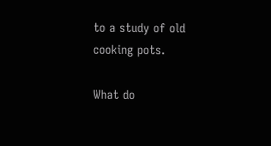to a study of old cooking pots.

What do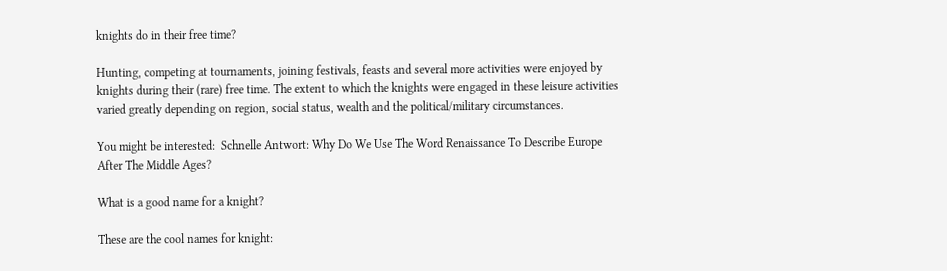knights do in their free time?

Hunting, competing at tournaments, joining festivals, feasts and several more activities were enjoyed by knights during their (rare) free time. The extent to which the knights were engaged in these leisure activities varied greatly depending on region, social status, wealth and the political/military circumstances.

You might be interested:  Schnelle Antwort: Why Do We Use The Word Renaissance To Describe Europe After The Middle Ages?

What is a good name for a knight?

These are the cool names for knight: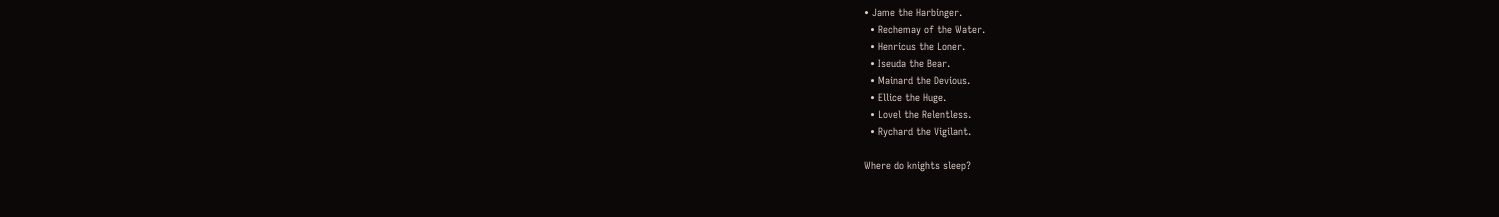• Jame the Harbinger.
  • Rechemay of the Water.
  • Henricus the Loner.
  • Iseuda the Bear.
  • Mainard the Devious.
  • Ellice the Huge.
  • Lovel the Relentless.
  • Rychard the Vigilant.

Where do knights sleep?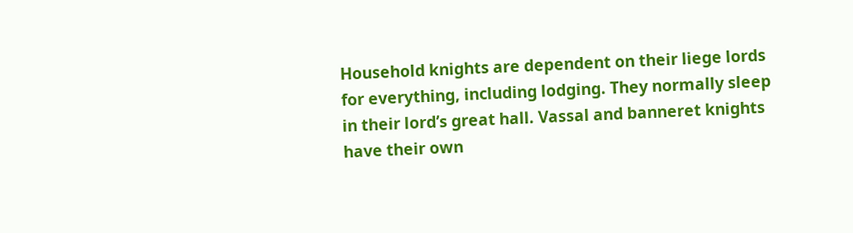Household knights are dependent on their liege lords for everything, including lodging. They normally sleep in their lord’s great hall. Vassal and banneret knights have their own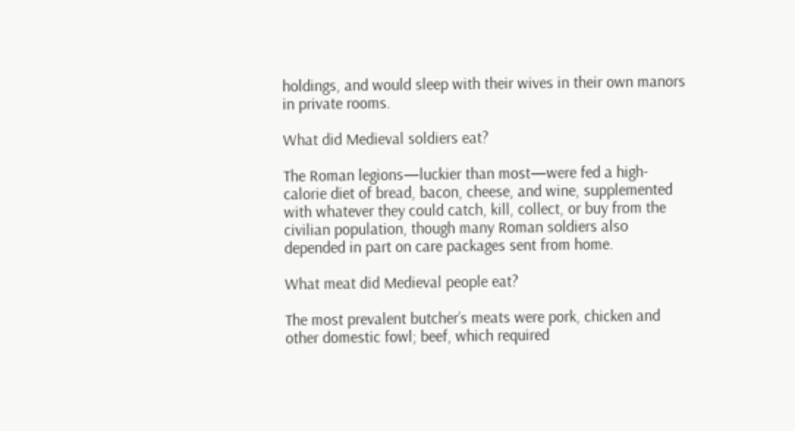holdings, and would sleep with their wives in their own manors in private rooms.

What did Medieval soldiers eat?

The Roman legions—luckier than most—were fed a high-calorie diet of bread, bacon, cheese, and wine, supplemented with whatever they could catch, kill, collect, or buy from the civilian population, though many Roman soldiers also depended in part on care packages sent from home.

What meat did Medieval people eat?

The most prevalent butcher’s meats were pork, chicken and other domestic fowl; beef, which required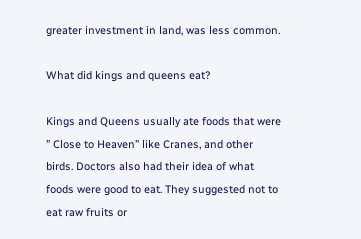greater investment in land, was less common.

What did kings and queens eat?

Kings and Queens usually ate foods that were ” Close to Heaven” like Cranes, and other birds. Doctors also had their idea of what foods were good to eat. They suggested not to eat raw fruits or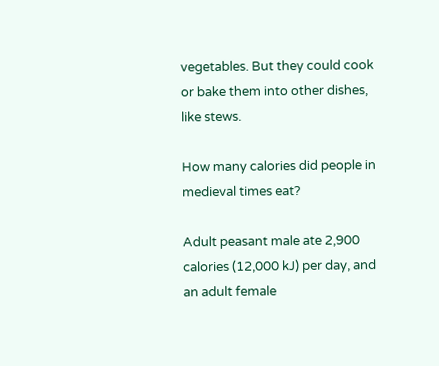vegetables. But they could cook or bake them into other dishes, like stews.

How many calories did people in medieval times eat?

Adult peasant male ate 2,900 calories (12,000 kJ) per day, and an adult female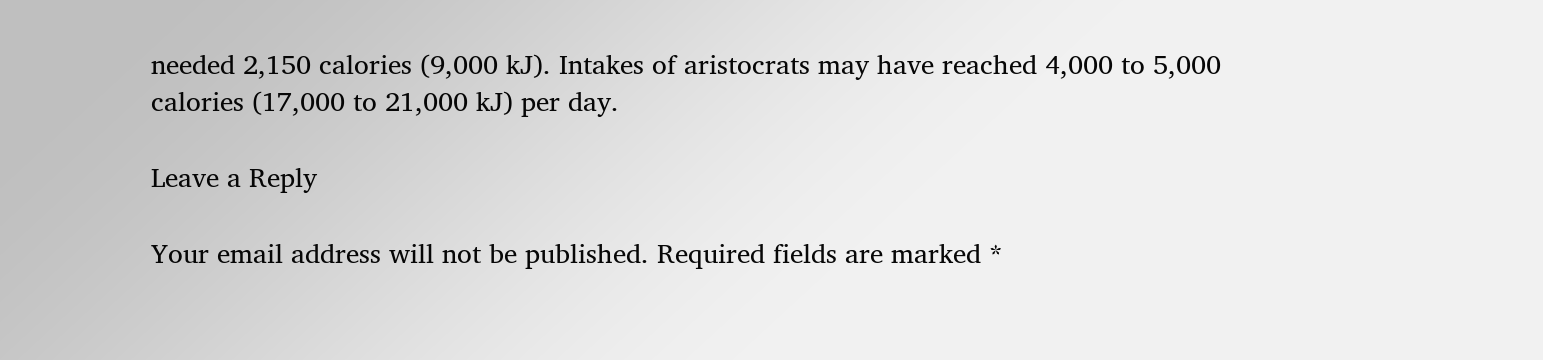needed 2,150 calories (9,000 kJ). Intakes of aristocrats may have reached 4,000 to 5,000 calories (17,000 to 21,000 kJ) per day.

Leave a Reply

Your email address will not be published. Required fields are marked *